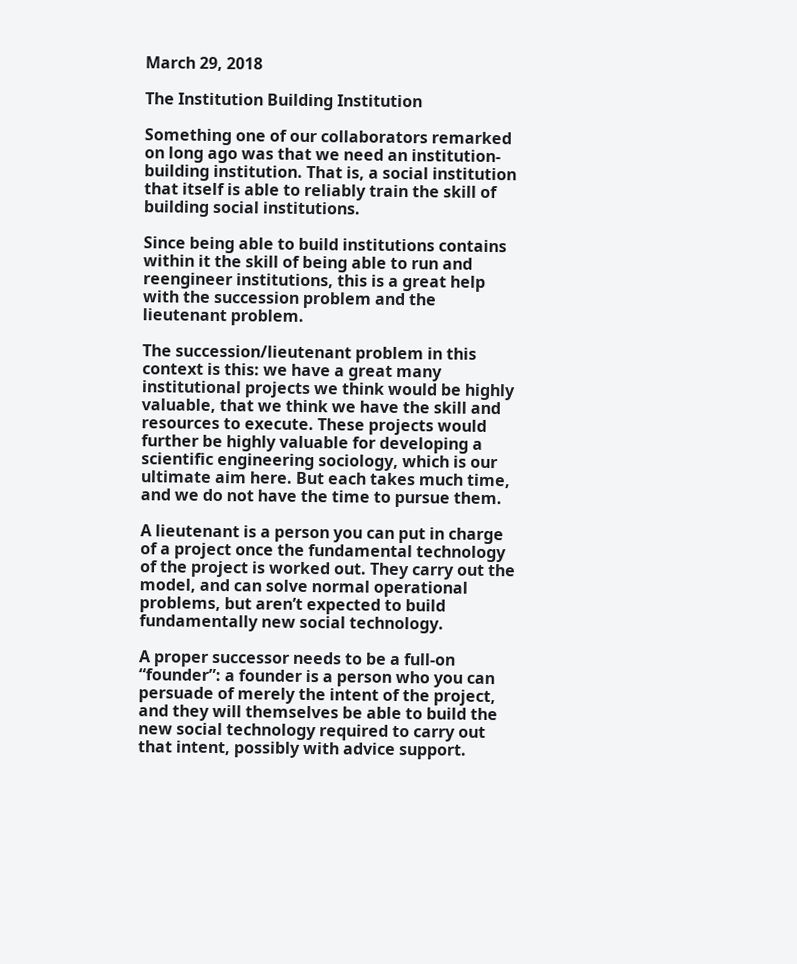March 29, 2018

The Institution Building Institution

Something one of our collaborators remarked on long ago was that we need an institution-building institution. That is, a social institution that itself is able to reliably train the skill of building social institutions.

Since being able to build institutions contains within it the skill of being able to run and reengineer institutions, this is a great help with the succession problem and the lieutenant problem.

The succession/lieutenant problem in this context is this: we have a great many institutional projects we think would be highly valuable, that we think we have the skill and resources to execute. These projects would further be highly valuable for developing a scientific engineering sociology, which is our ultimate aim here. But each takes much time, and we do not have the time to pursue them.

A lieutenant is a person you can put in charge of a project once the fundamental technology of the project is worked out. They carry out the model, and can solve normal operational problems, but aren’t expected to build fundamentally new social technology.

A proper successor needs to be a full-on “founder”: a founder is a person who you can persuade of merely the intent of the project, and they will themselves be able to build the new social technology required to carry out that intent, possibly with advice support.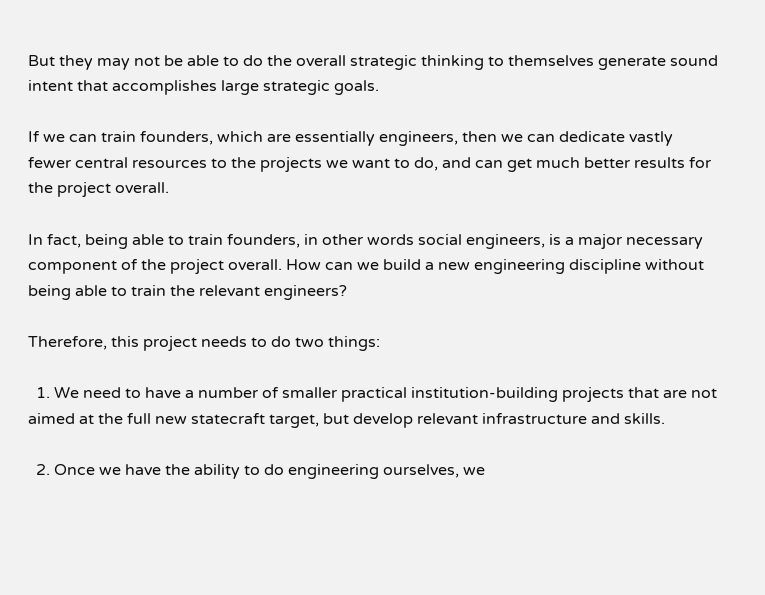But they may not be able to do the overall strategic thinking to themselves generate sound intent that accomplishes large strategic goals.

If we can train founders, which are essentially engineers, then we can dedicate vastly fewer central resources to the projects we want to do, and can get much better results for the project overall.

In fact, being able to train founders, in other words social engineers, is a major necessary component of the project overall. How can we build a new engineering discipline without being able to train the relevant engineers?

Therefore, this project needs to do two things:

  1. We need to have a number of smaller practical institution-building projects that are not aimed at the full new statecraft target, but develop relevant infrastructure and skills.

  2. Once we have the ability to do engineering ourselves, we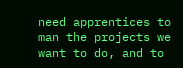need apprentices to man the projects we want to do, and to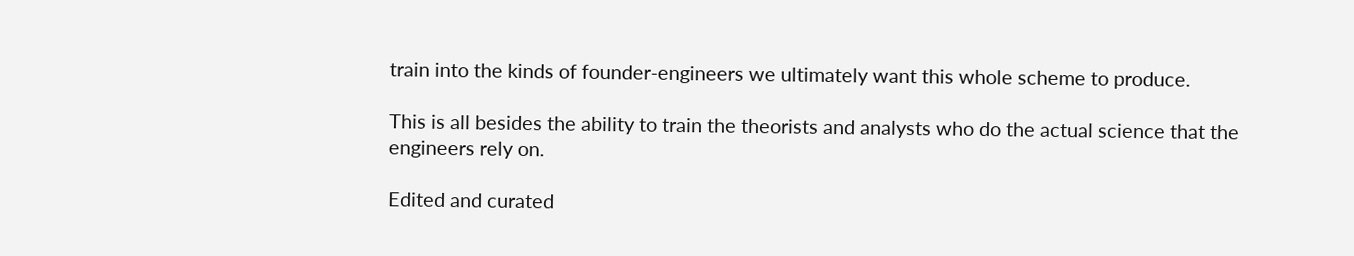train into the kinds of founder-engineers we ultimately want this whole scheme to produce.

This is all besides the ability to train the theorists and analysts who do the actual science that the engineers rely on.

Edited and curated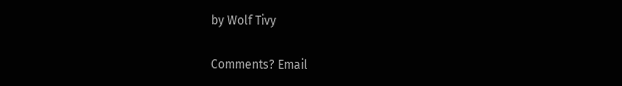by Wolf Tivy

Comments? Email